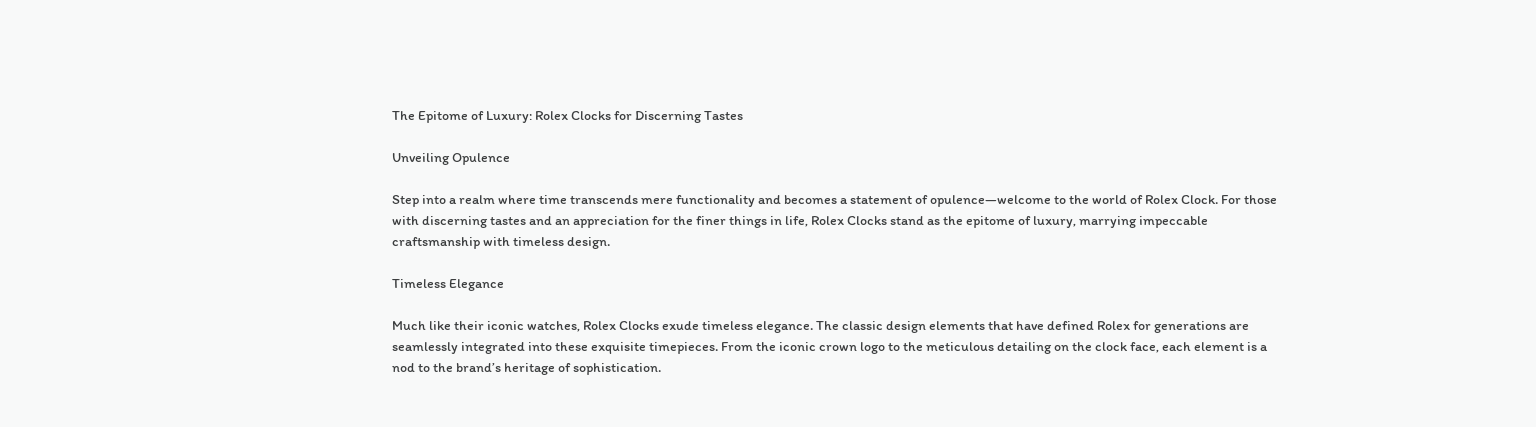The Epitome of Luxury: Rolex Clocks for Discerning Tastes

Unveiling Opulence

Step into a realm where time transcends mere functionality and becomes a statement of opulence—welcome to the world of Rolex Clock. For those with discerning tastes and an appreciation for the finer things in life, Rolex Clocks stand as the epitome of luxury, marrying impeccable craftsmanship with timeless design.

Timeless Elegance

Much like their iconic watches, Rolex Clocks exude timeless elegance. The classic design elements that have defined Rolex for generations are seamlessly integrated into these exquisite timepieces. From the iconic crown logo to the meticulous detailing on the clock face, each element is a nod to the brand’s heritage of sophistication.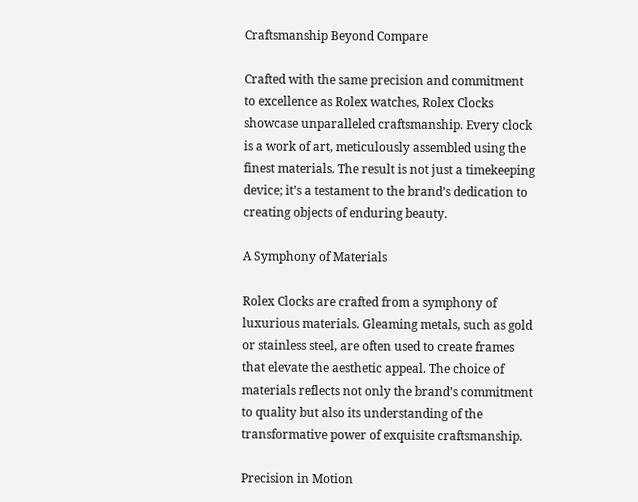Craftsmanship Beyond Compare

Crafted with the same precision and commitment to excellence as Rolex watches, Rolex Clocks showcase unparalleled craftsmanship. Every clock is a work of art, meticulously assembled using the finest materials. The result is not just a timekeeping device; it’s a testament to the brand’s dedication to creating objects of enduring beauty.

A Symphony of Materials

Rolex Clocks are crafted from a symphony of luxurious materials. Gleaming metals, such as gold or stainless steel, are often used to create frames that elevate the aesthetic appeal. The choice of materials reflects not only the brand’s commitment to quality but also its understanding of the transformative power of exquisite craftsmanship.

Precision in Motion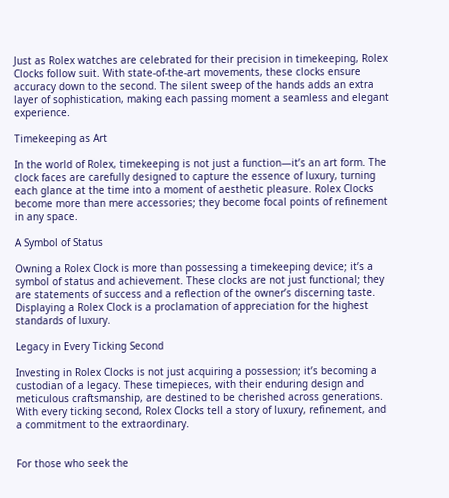Just as Rolex watches are celebrated for their precision in timekeeping, Rolex Clocks follow suit. With state-of-the-art movements, these clocks ensure accuracy down to the second. The silent sweep of the hands adds an extra layer of sophistication, making each passing moment a seamless and elegant experience.

Timekeeping as Art

In the world of Rolex, timekeeping is not just a function—it’s an art form. The clock faces are carefully designed to capture the essence of luxury, turning each glance at the time into a moment of aesthetic pleasure. Rolex Clocks become more than mere accessories; they become focal points of refinement in any space.

A Symbol of Status

Owning a Rolex Clock is more than possessing a timekeeping device; it’s a symbol of status and achievement. These clocks are not just functional; they are statements of success and a reflection of the owner’s discerning taste. Displaying a Rolex Clock is a proclamation of appreciation for the highest standards of luxury.

Legacy in Every Ticking Second

Investing in Rolex Clocks is not just acquiring a possession; it’s becoming a custodian of a legacy. These timepieces, with their enduring design and meticulous craftsmanship, are destined to be cherished across generations. With every ticking second, Rolex Clocks tell a story of luxury, refinement, and a commitment to the extraordinary.


For those who seek the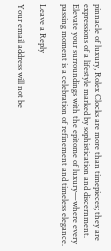pinnacle of luxury, Rolex Clocks are more than timepieces; they are expressions of a lifestyle marked by sophistication and discernment. Elevate your surroundings with the epitome of luxury—where every passing moment is a celebration of refinement and timeless elegance.

Leave a Reply

Your email address will not be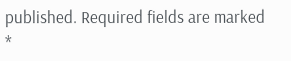published. Required fields are marked *